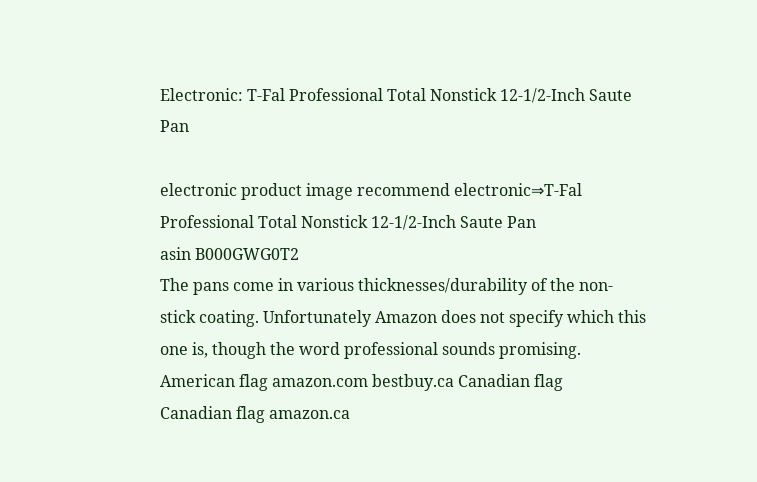Electronic: T-Fal Professional Total Nonstick 12-1/2-Inch Saute Pan

electronic product image recommend electronic⇒T-Fal Professional Total Nonstick 12-1/2-Inch Saute Pan
asin B000GWG0T2
The pans come in various thicknesses/durability of the non-stick coating. Unfortunately Amazon does not specify which this one is, though the word professional sounds promising.
American flag amazon.com bestbuy.ca Canadian flag
Canadian flag amazon.ca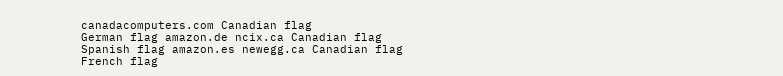canadacomputers.com Canadian flag
German flag amazon.de ncix.ca Canadian flag
Spanish flag amazon.es newegg.ca Canadian flag
French flag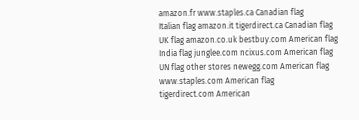amazon.fr www.staples.ca Canadian flag
Italian flag amazon.it tigerdirect.ca Canadian flag
UK flag amazon.co.uk bestbuy.com American flag
India flag junglee.com ncixus.com American flag
UN flag other stores newegg.com American flag
www.staples.com American flag
tigerdirect.com American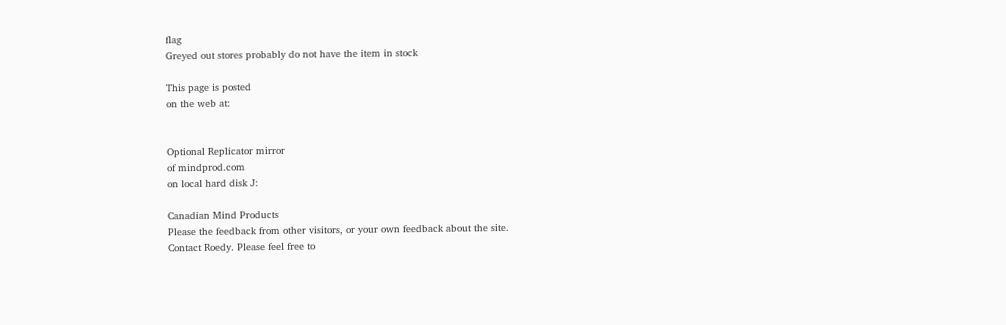flag
Greyed out stores probably do not have the item in stock

This page is posted
on the web at:


Optional Replicator mirror
of mindprod.com
on local hard disk J:

Canadian Mind Products
Please the feedback from other visitors, or your own feedback about the site.
Contact Roedy. Please feel free to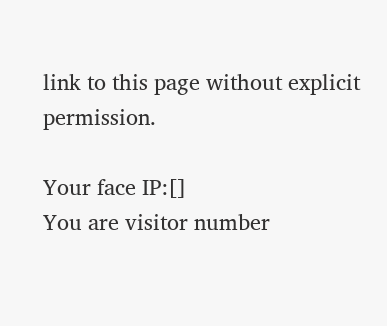link to this page without explicit permission.

Your face IP:[]
You are visitor number